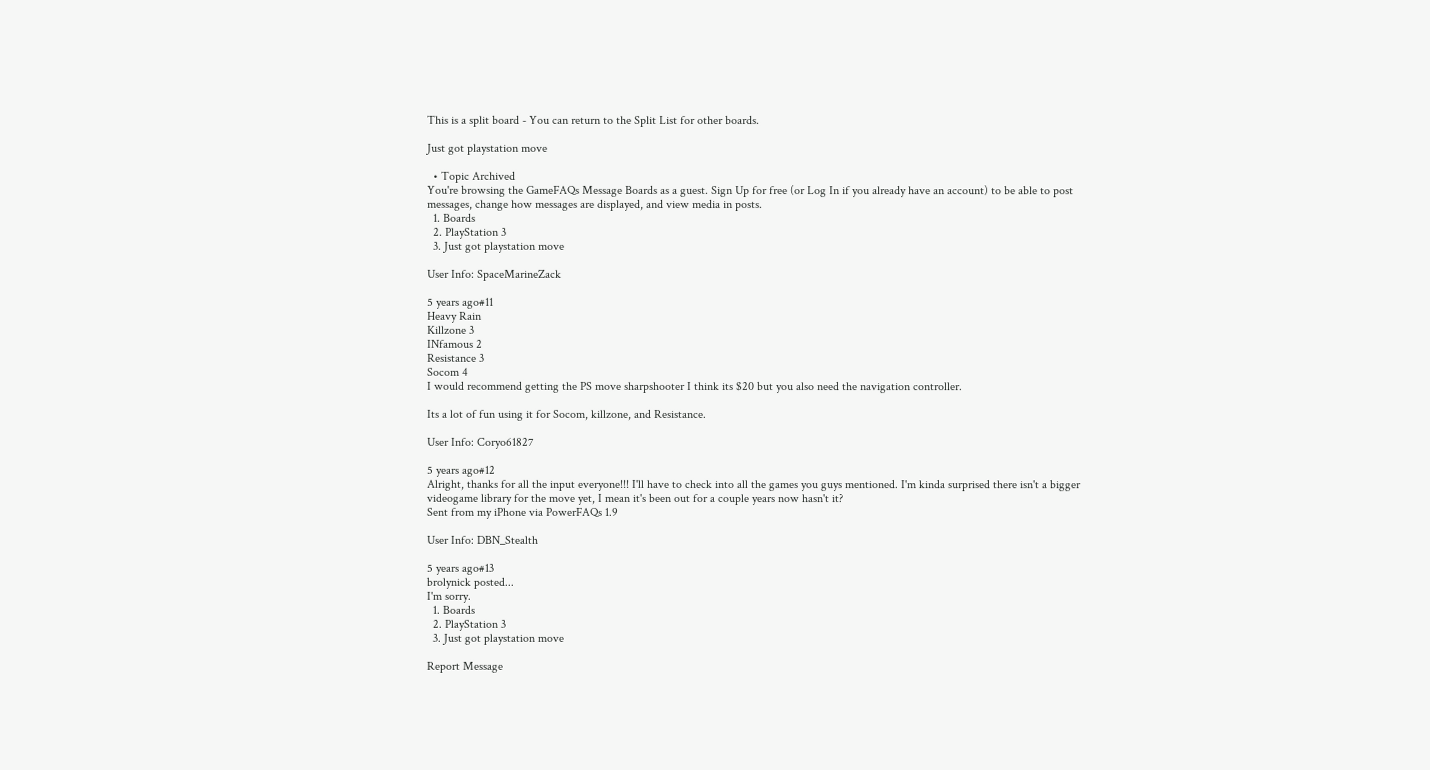This is a split board - You can return to the Split List for other boards.

Just got playstation move

  • Topic Archived
You're browsing the GameFAQs Message Boards as a guest. Sign Up for free (or Log In if you already have an account) to be able to post messages, change how messages are displayed, and view media in posts.
  1. Boards
  2. PlayStation 3
  3. Just got playstation move

User Info: SpaceMarineZack

5 years ago#11
Heavy Rain
Killzone 3
INfamous 2
Resistance 3
Socom 4
I would recommend getting the PS move sharpshooter I think its $20 but you also need the navigation controller.

Its a lot of fun using it for Socom, killzone, and Resistance.

User Info: Coryo61827

5 years ago#12
Alright, thanks for all the input everyone!!! I'll have to check into all the games you guys mentioned. I'm kinda surprised there isn't a bigger videogame library for the move yet, I mean it's been out for a couple years now hasn't it?
Sent from my iPhone via PowerFAQs 1.9

User Info: DBN_Stealth

5 years ago#13
brolynick posted...
I'm sorry.
  1. Boards
  2. PlayStation 3
  3. Just got playstation move

Report Message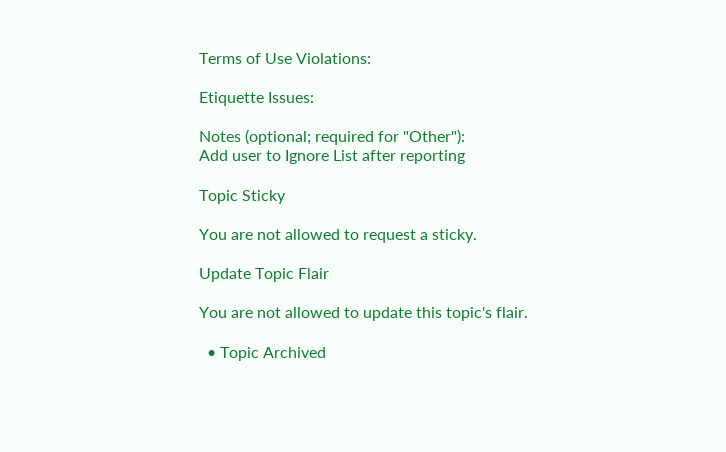Terms of Use Violations:

Etiquette Issues:

Notes (optional; required for "Other"):
Add user to Ignore List after reporting

Topic Sticky

You are not allowed to request a sticky.

Update Topic Flair

You are not allowed to update this topic's flair.

  • Topic Archived